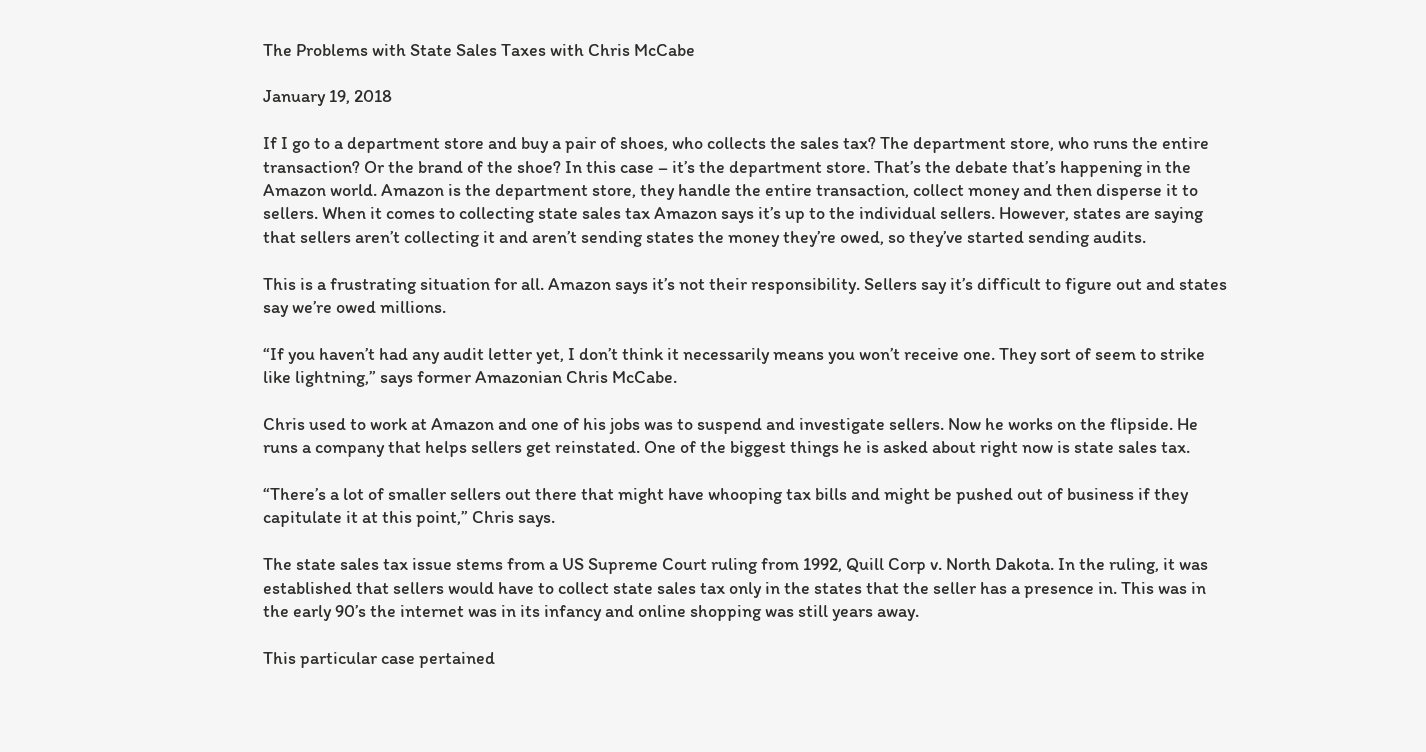The Problems with State Sales Taxes with Chris McCabe

January 19, 2018

If I go to a department store and buy a pair of shoes, who collects the sales tax? The department store, who runs the entire transaction? Or the brand of the shoe? In this case – it’s the department store. That’s the debate that’s happening in the Amazon world. Amazon is the department store, they handle the entire transaction, collect money and then disperse it to sellers. When it comes to collecting state sales tax Amazon says it’s up to the individual sellers. However, states are saying that sellers aren’t collecting it and aren’t sending states the money they’re owed, so they’ve started sending audits.

This is a frustrating situation for all. Amazon says it’s not their responsibility. Sellers say it’s difficult to figure out and states say we’re owed millions.

“If you haven’t had any audit letter yet, I don’t think it necessarily means you won’t receive one. They sort of seem to strike like lightning,” says former Amazonian Chris McCabe.

Chris used to work at Amazon and one of his jobs was to suspend and investigate sellers. Now he works on the flipside. He runs a company that helps sellers get reinstated. One of the biggest things he is asked about right now is state sales tax.

“There’s a lot of smaller sellers out there that might have whooping tax bills and might be pushed out of business if they capitulate it at this point,” Chris says.

The state sales tax issue stems from a US Supreme Court ruling from 1992, Quill Corp v. North Dakota. In the ruling, it was established that sellers would have to collect state sales tax only in the states that the seller has a presence in. This was in the early 90’s the internet was in its infancy and online shopping was still years away.

This particular case pertained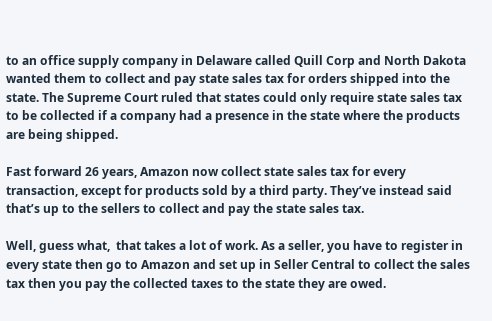to an office supply company in Delaware called Quill Corp and North Dakota wanted them to collect and pay state sales tax for orders shipped into the state. The Supreme Court ruled that states could only require state sales tax to be collected if a company had a presence in the state where the products are being shipped.

Fast forward 26 years, Amazon now collect state sales tax for every transaction, except for products sold by a third party. They’ve instead said that’s up to the sellers to collect and pay the state sales tax.

Well, guess what,  that takes a lot of work. As a seller, you have to register in every state then go to Amazon and set up in Seller Central to collect the sales tax then you pay the collected taxes to the state they are owed.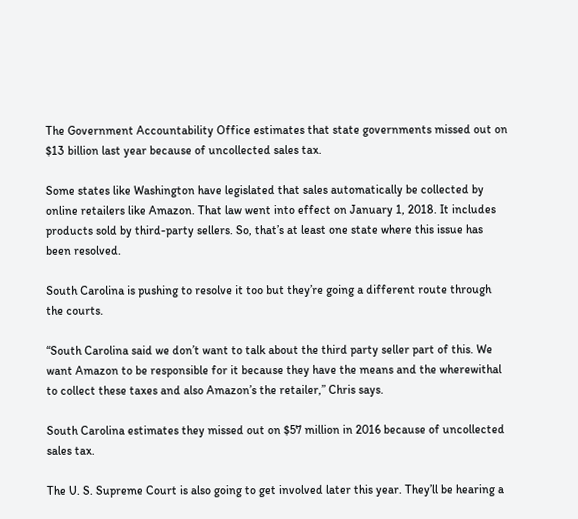The Government Accountability Office estimates that state governments missed out on $13 billion last year because of uncollected sales tax.

Some states like Washington have legislated that sales automatically be collected by online retailers like Amazon. That law went into effect on January 1, 2018. It includes products sold by third-party sellers. So, that’s at least one state where this issue has been resolved.

South Carolina is pushing to resolve it too but they’re going a different route through the courts.

“South Carolina said we don’t want to talk about the third party seller part of this. We want Amazon to be responsible for it because they have the means and the wherewithal to collect these taxes and also Amazon’s the retailer,” Chris says.

South Carolina estimates they missed out on $57 million in 2016 because of uncollected sales tax.

The U. S. Supreme Court is also going to get involved later this year. They’ll be hearing a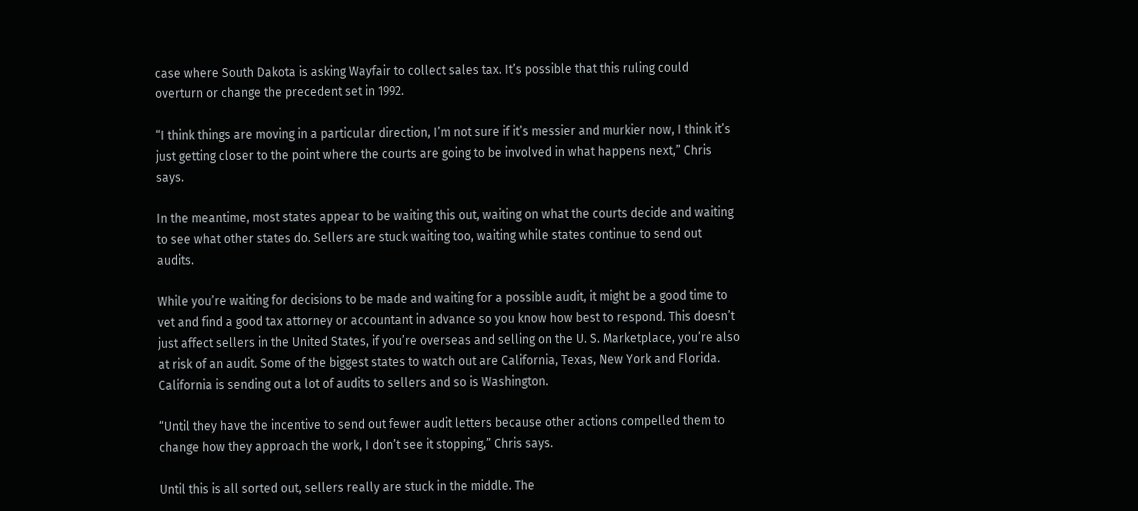case where South Dakota is asking Wayfair to collect sales tax. It’s possible that this ruling could overturn or change the precedent set in 1992.

“I think things are moving in a particular direction, I’m not sure if it’s messier and murkier now, I think it’s just getting closer to the point where the courts are going to be involved in what happens next,” Chris says.

In the meantime, most states appear to be waiting this out, waiting on what the courts decide and waiting to see what other states do. Sellers are stuck waiting too, waiting while states continue to send out audits.

While you’re waiting for decisions to be made and waiting for a possible audit, it might be a good time to vet and find a good tax attorney or accountant in advance so you know how best to respond. This doesn’t just affect sellers in the United States, if you’re overseas and selling on the U. S. Marketplace, you’re also at risk of an audit. Some of the biggest states to watch out are California, Texas, New York and Florida. California is sending out a lot of audits to sellers and so is Washington.

“Until they have the incentive to send out fewer audit letters because other actions compelled them to change how they approach the work, I don’t see it stopping,” Chris says.

Until this is all sorted out, sellers really are stuck in the middle. The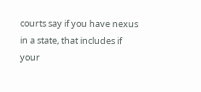courts say if you have nexus in a state, that includes if your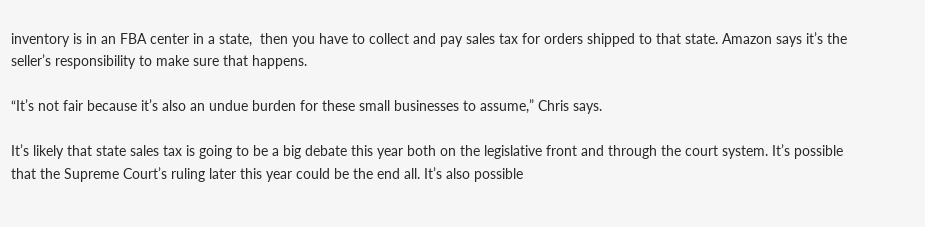inventory is in an FBA center in a state,  then you have to collect and pay sales tax for orders shipped to that state. Amazon says it’s the seller’s responsibility to make sure that happens.

“It’s not fair because it’s also an undue burden for these small businesses to assume,” Chris says.

It’s likely that state sales tax is going to be a big debate this year both on the legislative front and through the court system. It’s possible that the Supreme Court’s ruling later this year could be the end all. It’s also possible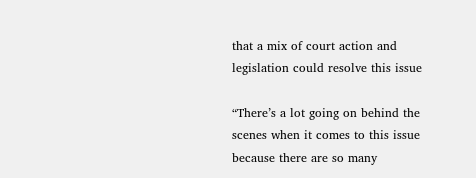that a mix of court action and legislation could resolve this issue

“There’s a lot going on behind the scenes when it comes to this issue because there are so many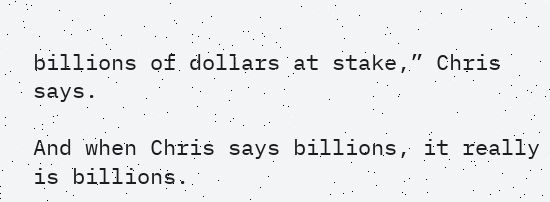billions of dollars at stake,” Chris says.

And when Chris says billions, it really is billions.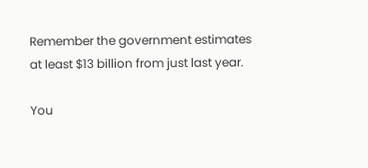Remember the government estimates at least $13 billion from just last year.

You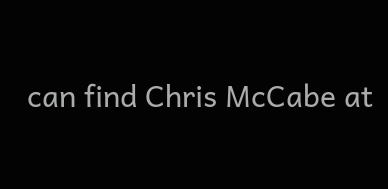can find Chris McCabe at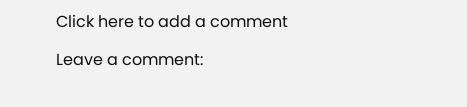Click here to add a comment

Leave a comment: